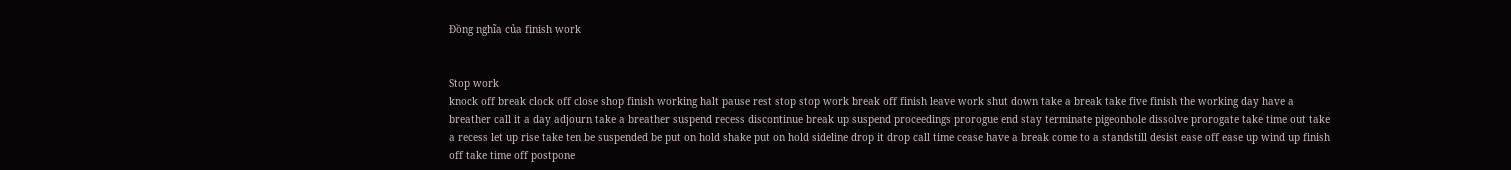Đồng nghĩa của finish work


Stop work
knock off break clock off close shop finish working halt pause rest stop stop work break off finish leave work shut down take a break take five finish the working day have a breather call it a day adjourn take a breather suspend recess discontinue break up suspend proceedings prorogue end stay terminate pigeonhole dissolve prorogate take time out take a recess let up rise take ten be suspended be put on hold shake put on hold sideline drop it drop call time cease have a break come to a standstill desist ease off ease up wind up finish off take time off postpone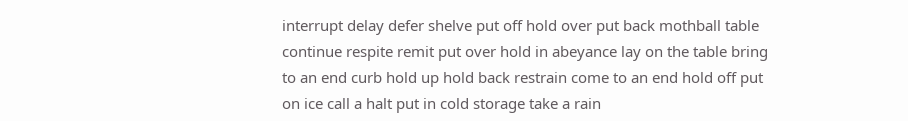interrupt delay defer shelve put off hold over put back mothball table continue respite remit put over hold in abeyance lay on the table bring to an end curb hold up hold back restrain come to an end hold off put on ice call a halt put in cold storage take a rain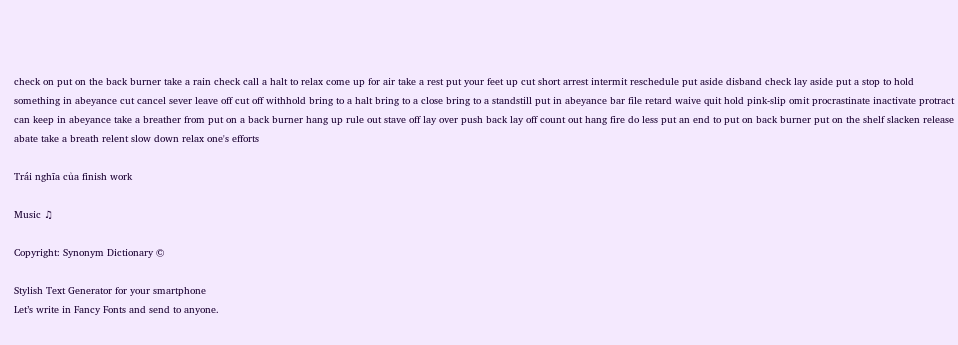check on put on the back burner take a rain check call a halt to relax come up for air take a rest put your feet up cut short arrest intermit reschedule put aside disband check lay aside put a stop to hold something in abeyance cut cancel sever leave off cut off withhold bring to a halt bring to a close bring to a standstill put in abeyance bar file retard waive quit hold pink-slip omit procrastinate inactivate protract can keep in abeyance take a breather from put on a back burner hang up rule out stave off lay over push back lay off count out hang fire do less put an end to put on back burner put on the shelf slacken release abate take a breath relent slow down relax one's efforts

Trái nghĩa của finish work

Music ♫

Copyright: Synonym Dictionary ©

Stylish Text Generator for your smartphone
Let’s write in Fancy Fonts and send to anyone.